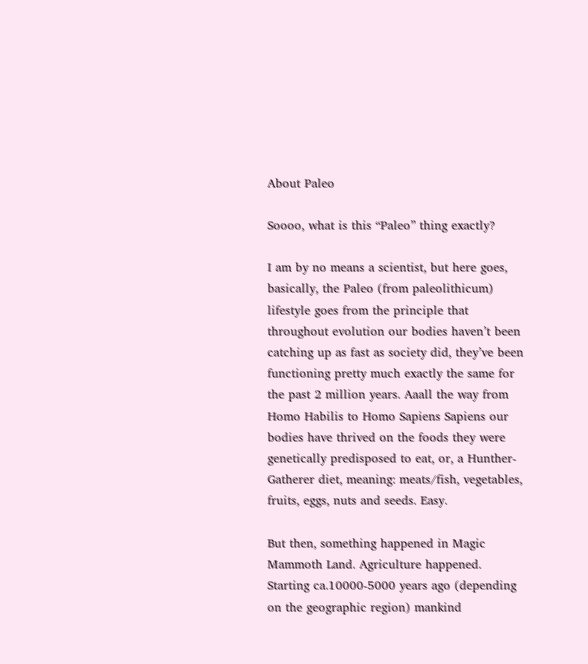About Paleo

Soooo, what is this “Paleo” thing exactly?

I am by no means a scientist, but here goes, basically, the Paleo (from paleolithicum) lifestyle goes from the principle that throughout evolution our bodies haven’t been catching up as fast as society did, they’ve been functioning pretty much exactly the same for the past 2 million years. Aaall the way from Homo Habilis to Homo Sapiens Sapiens our bodies have thrived on the foods they were genetically predisposed to eat, or, a Hunther-Gatherer diet, meaning: meats/fish, vegetables, fruits, eggs, nuts and seeds. Easy.

But then, something happened in Magic Mammoth Land. Agriculture happened. Starting ca.10000-5000 years ago (depending on the geographic region) mankind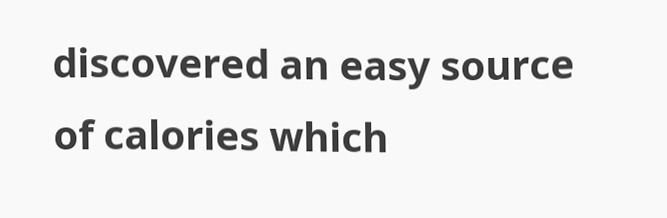discovered an easy source of calories which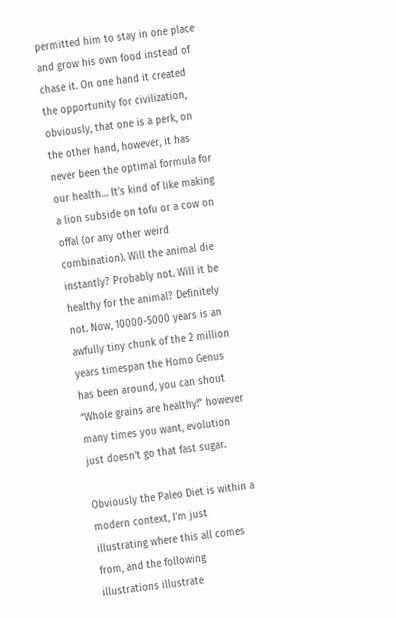permitted him to stay in one place and grow his own food instead of chase it. On one hand it created the opportunity for civilization, obviously, that one is a perk, on the other hand, however, it has never been the optimal formula for our health… It’s kind of like making a lion subside on tofu or a cow on offal (or any other weird combination). Will the animal die instantly? Probably not. Will it be healthy for the animal? Definitely not. Now, 10000-5000 years is an awfully tiny chunk of the 2 million years timespan the Homo Genus has been around, you can shout “Whole grains are healthy!” however many times you want, evolution just doesn’t go that fast sugar.

Obviously the Paleo Diet is within a modern context, I’m just illustrating where this all comes from, and the following illustrations illustrate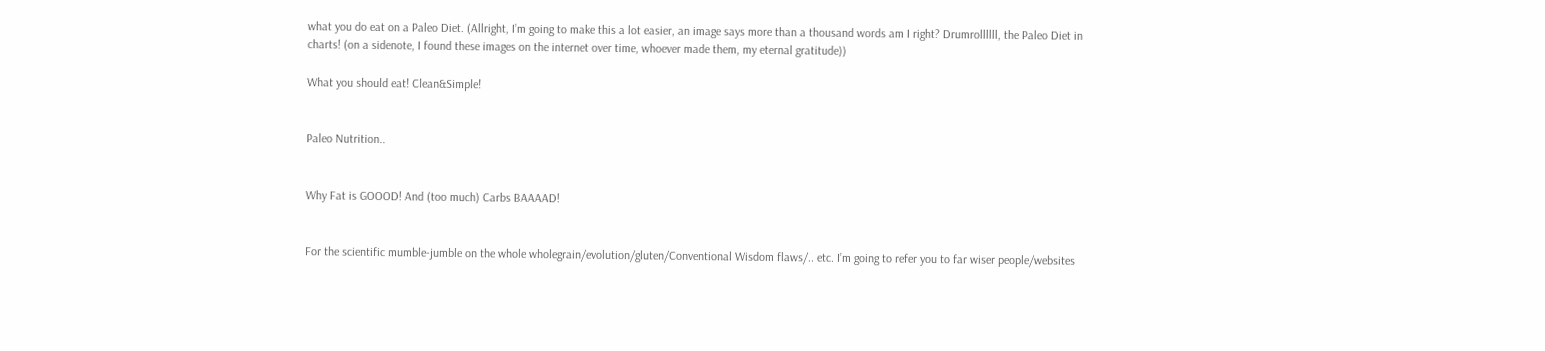what you do eat on a Paleo Diet. (Allright, I’m going to make this a lot easier, an image says more than a thousand words am I right? Drumrollllll, the Paleo Diet in charts! (on a sidenote, I found these images on the internet over time, whoever made them, my eternal gratitude))

What you should eat! Clean&Simple!


Paleo Nutrition..


Why Fat is GOOOD! And (too much) Carbs BAAAAD!


For the scientific mumble-jumble on the whole wholegrain/evolution/gluten/Conventional Wisdom flaws/.. etc. I’m going to refer you to far wiser people/websites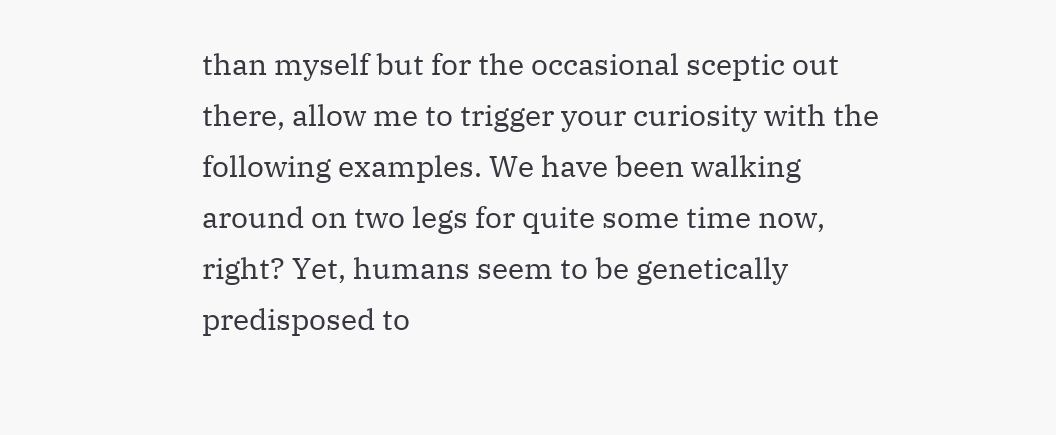than myself but for the occasional sceptic out there, allow me to trigger your curiosity with the following examples. We have been walking around on two legs for quite some time now, right? Yet, humans seem to be genetically predisposed to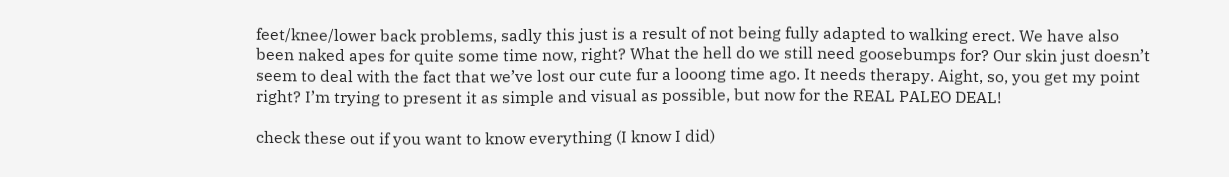feet/knee/lower back problems, sadly this just is a result of not being fully adapted to walking erect. We have also been naked apes for quite some time now, right? What the hell do we still need goosebumps for? Our skin just doesn’t seem to deal with the fact that we’ve lost our cute fur a looong time ago. It needs therapy. Aight, so, you get my point right? I’m trying to present it as simple and visual as possible, but now for the REAL PALEO DEAL!

check these out if you want to know everything (I know I did)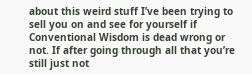about this weird stuff I’ve been trying to sell you on and see for yourself if Conventional Wisdom is dead wrong or not. If after going through all that you’re still just not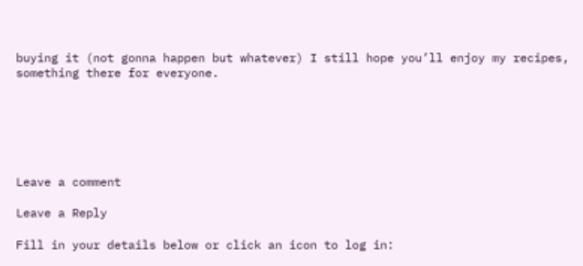buying it (not gonna happen but whatever) I still hope you’ll enjoy my recipes, something there for everyone.






Leave a comment

Leave a Reply

Fill in your details below or click an icon to log in: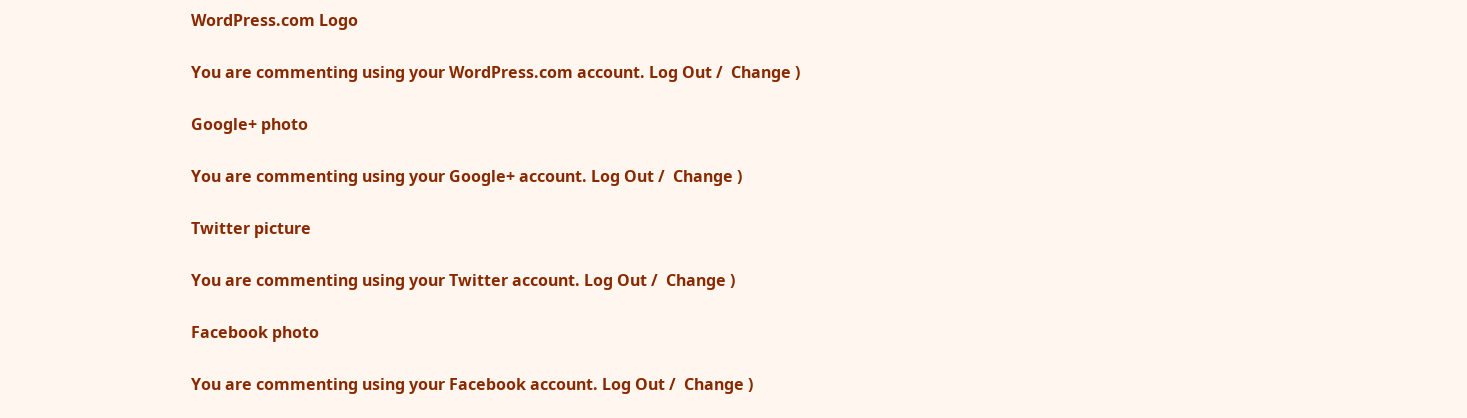WordPress.com Logo

You are commenting using your WordPress.com account. Log Out /  Change )

Google+ photo

You are commenting using your Google+ account. Log Out /  Change )

Twitter picture

You are commenting using your Twitter account. Log Out /  Change )

Facebook photo

You are commenting using your Facebook account. Log Out /  Change )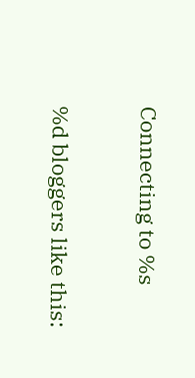Connecting to %s

%d bloggers like this: